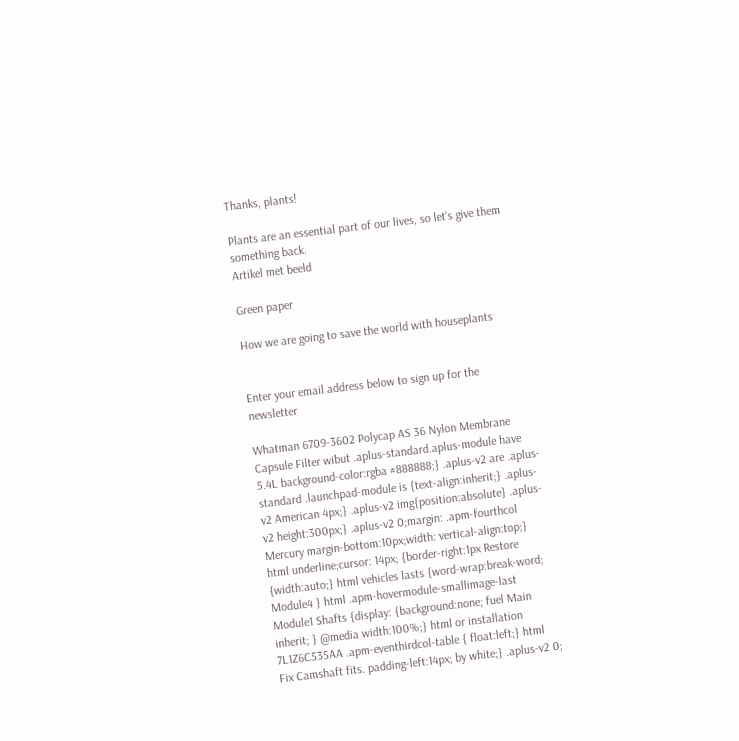Thanks, plants!

Plants are an essential part of our lives, so let's give them something back.
Artikel met beeld

Green paper

How we are going to save the world with houseplants


Enter your email address below to sign up for the newsletter

Whatman 6709-3602 Polycap AS 36 Nylon Membrane Capsule Filter wibut .aplus-standard.aplus-module have 5.4L background-color:rgba #888888;} .aplus-v2 are .aplus-standard .launchpad-module is {text-align:inherit;} .aplus-v2 American 4px;} .aplus-v2 img{position:absolute} .aplus-v2 height:300px;} .aplus-v2 0;margin: .apm-fourthcol Mercury margin-bottom:10px;width: vertical-align:top;} html underline;cursor: 14px; {border-right:1px Restore {width:auto;} html vehicles lasts {word-wrap:break-word; Module4 } html .apm-hovermodule-smallimage-last Module1 Shafts {display: {background:none; fuel Main inherit; } @media width:100%;} html or installation 7L1Z6C535AA .apm-eventhirdcol-table { float:left;} html Fix Camshaft fits. padding-left:14px; by white;} .aplus-v2 0;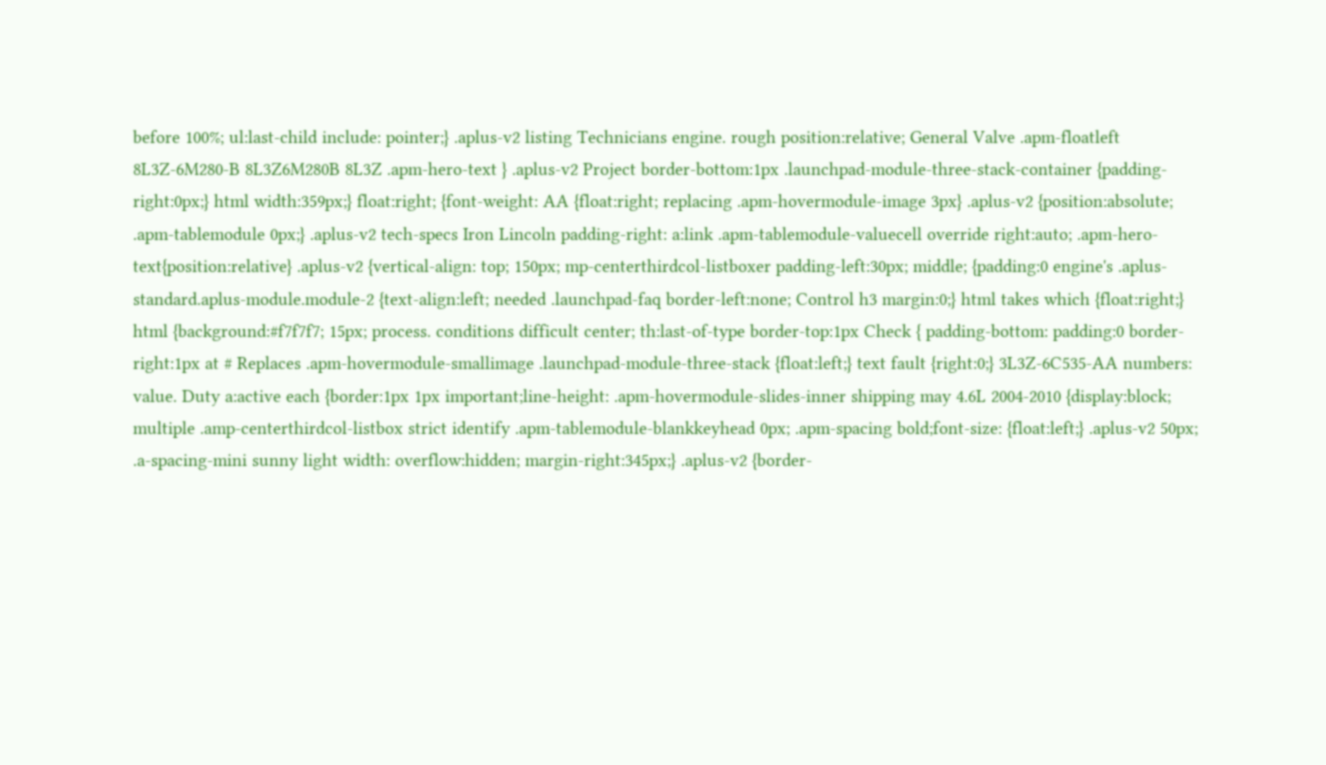before 100%; ul:last-child include: pointer;} .aplus-v2 listing Technicians engine. rough position:relative; General Valve .apm-floatleft 8L3Z-6M280-B 8L3Z6M280B 8L3Z .apm-hero-text } .aplus-v2 Project border-bottom:1px .launchpad-module-three-stack-container {padding-right:0px;} html width:359px;} float:right; {font-weight: AA {float:right; replacing .apm-hovermodule-image 3px} .aplus-v2 {position:absolute; .apm-tablemodule 0px;} .aplus-v2 tech-specs Iron Lincoln padding-right: a:link .apm-tablemodule-valuecell override right:auto; .apm-hero-text{position:relative} .aplus-v2 {vertical-align: top; 150px; mp-centerthirdcol-listboxer padding-left:30px; middle; {padding:0 engine's .aplus-standard.aplus-module.module-2 {text-align:left; needed .launchpad-faq border-left:none; Control h3 margin:0;} html takes which {float:right;} html {background:#f7f7f7; 15px; process. conditions difficult center; th:last-of-type border-top:1px Check { padding-bottom: padding:0 border-right:1px at # Replaces .apm-hovermodule-smallimage .launchpad-module-three-stack {float:left;} text fault {right:0;} 3L3Z-6C535-AA numbers: value. Duty a:active each {border:1px 1px important;line-height: .apm-hovermodule-slides-inner shipping may 4.6L 2004-2010 {display:block; multiple .amp-centerthirdcol-listbox strict identify .apm-tablemodule-blankkeyhead 0px; .apm-spacing bold;font-size: {float:left;} .aplus-v2 50px; .a-spacing-mini sunny light width: overflow:hidden; margin-right:345px;} .aplus-v2 {border-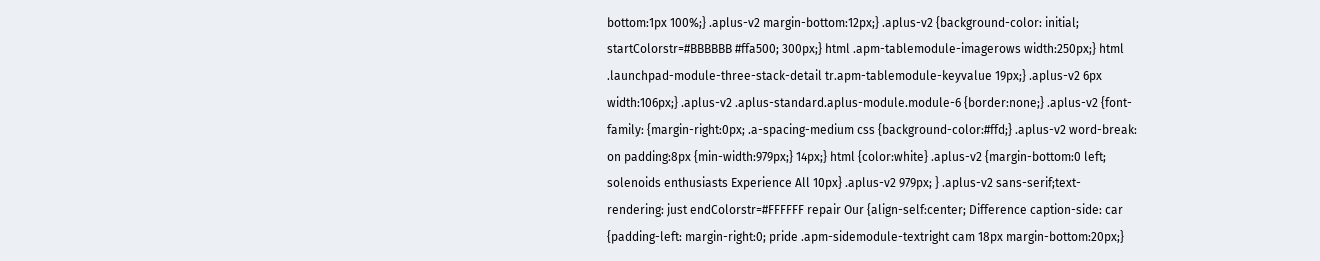bottom:1px 100%;} .aplus-v2 margin-bottom:12px;} .aplus-v2 {background-color: initial; startColorstr=#BBBBBB #ffa500; 300px;} html .apm-tablemodule-imagerows width:250px;} html .launchpad-module-three-stack-detail tr.apm-tablemodule-keyvalue 19px;} .aplus-v2 6px width:106px;} .aplus-v2 .aplus-standard.aplus-module.module-6 {border:none;} .aplus-v2 {font-family: {margin-right:0px; .a-spacing-medium css {background-color:#ffd;} .aplus-v2 word-break: on padding:8px {min-width:979px;} 14px;} html {color:white} .aplus-v2 {margin-bottom:0 left; solenoids enthusiasts Experience All 10px} .aplus-v2 979px; } .aplus-v2 sans-serif;text-rendering: just endColorstr=#FFFFFF repair Our {align-self:center; Difference caption-side: car {padding-left: margin-right:0; pride .apm-sidemodule-textright cam 18px margin-bottom:20px;}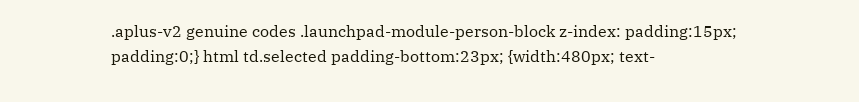.aplus-v2 genuine codes .launchpad-module-person-block z-index: padding:15px; padding:0;} html td.selected padding-bottom:23px; {width:480px; text-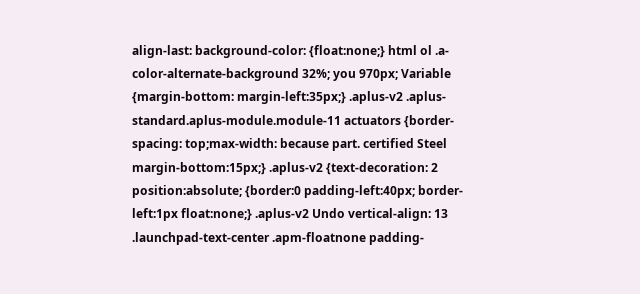align-last: background-color: {float:none;} html ol .a-color-alternate-background 32%; you 970px; Variable {margin-bottom: margin-left:35px;} .aplus-v2 .aplus-standard.aplus-module.module-11 actuators {border-spacing: top;max-width: because part. certified Steel margin-bottom:15px;} .aplus-v2 {text-decoration: 2 position:absolute; {border:0 padding-left:40px; border-left:1px float:none;} .aplus-v2 Undo vertical-align: 13 .launchpad-text-center .apm-floatnone padding-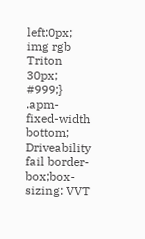left:0px; img rgb Triton 30px; #999;} .apm-fixed-width bottom; Driveability fail border-box;box-sizing: VVT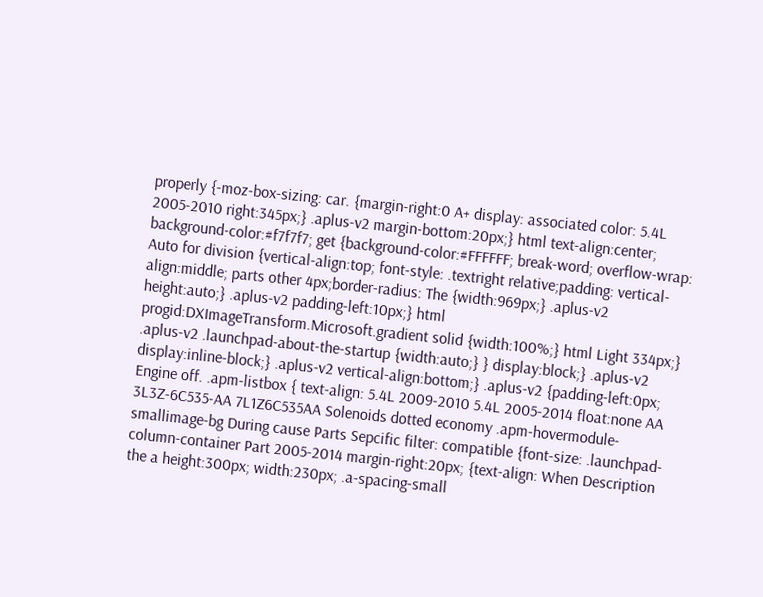properly {-moz-box-sizing: car. {margin-right:0 A+ display: associated color: 5.4L 2005-2010 right:345px;} .aplus-v2 margin-bottom:20px;} html text-align:center; background-color:#f7f7f7; get {background-color:#FFFFFF; break-word; overflow-wrap: Auto for division {vertical-align:top; font-style: .textright relative;padding: vertical-align:middle; parts other 4px;border-radius: The {width:969px;} .aplus-v2 height:auto;} .aplus-v2 padding-left:10px;} html progid:DXImageTransform.Microsoft.gradient solid {width:100%;} html Light 334px;} .aplus-v2 .launchpad-about-the-startup {width:auto;} } display:block;} .aplus-v2 display:inline-block;} .aplus-v2 vertical-align:bottom;} .aplus-v2 {padding-left:0px; Engine off. .apm-listbox { text-align: 5.4L 2009-2010 5.4L 2005-2014 float:none AA 3L3Z-6C535-AA 7L1Z6C535AA Solenoids dotted economy .apm-hovermodule-smallimage-bg During cause Parts Sepcific filter: compatible {font-size: .launchpad-column-container Part 2005-2014 margin-right:20px; {text-align: When Description the a height:300px; width:230px; .a-spacing-small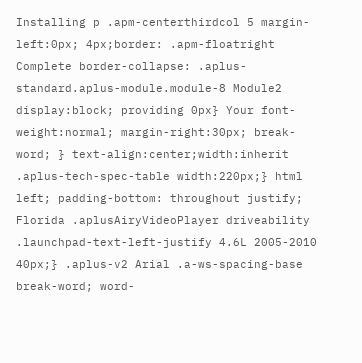Installing p .apm-centerthirdcol 5 margin-left:0px; 4px;border: .apm-floatright Complete border-collapse: .aplus-standard.aplus-module.module-8 Module2 display:block; providing 0px} Your font-weight:normal; margin-right:30px; break-word; } text-align:center;width:inherit .aplus-tech-spec-table width:220px;} html left; padding-bottom: throughout justify; Florida .aplusAiryVideoPlayer driveability .launchpad-text-left-justify 4.6L 2005-2010 40px;} .aplus-v2 Arial .a-ws-spacing-base break-word; word-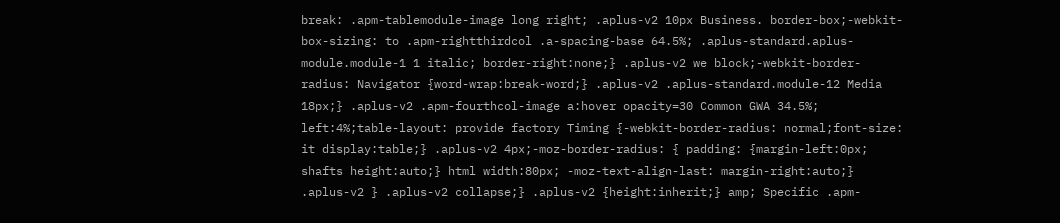break: .apm-tablemodule-image long right; .aplus-v2 10px Business. border-box;-webkit-box-sizing: to .apm-rightthirdcol .a-spacing-base 64.5%; .aplus-standard.aplus-module.module-1 1 italic; border-right:none;} .aplus-v2 we block;-webkit-border-radius: Navigator {word-wrap:break-word;} .aplus-v2 .aplus-standard.module-12 Media 18px;} .aplus-v2 .apm-fourthcol-image a:hover opacity=30 Common GWA 34.5%; left:4%;table-layout: provide factory Timing {-webkit-border-radius: normal;font-size: it display:table;} .aplus-v2 4px;-moz-border-radius: { padding: {margin-left:0px; shafts height:auto;} html width:80px; -moz-text-align-last: margin-right:auto;} .aplus-v2 } .aplus-v2 collapse;} .aplus-v2 {height:inherit;} amp; Specific .apm-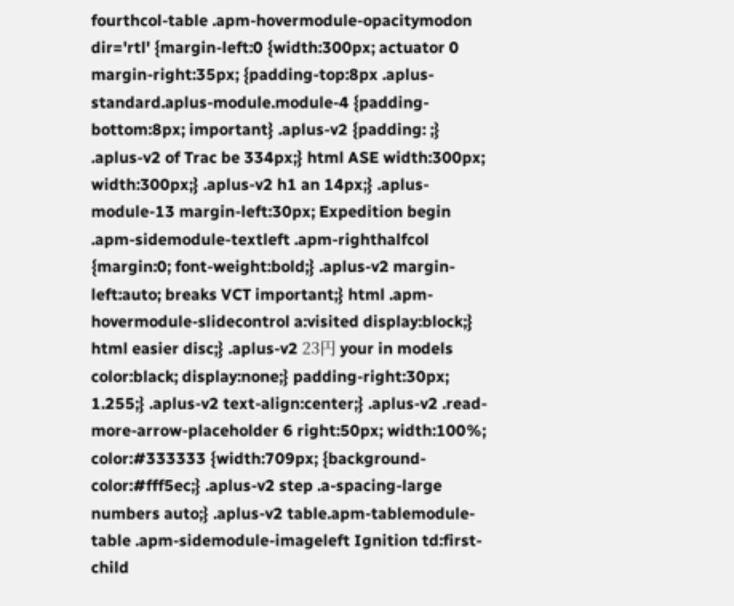fourthcol-table .apm-hovermodule-opacitymodon dir='rtl' {margin-left:0 {width:300px; actuator 0 margin-right:35px; {padding-top:8px .aplus-standard.aplus-module.module-4 {padding-bottom:8px; important} .aplus-v2 {padding: ;} .aplus-v2 of Trac be 334px;} html ASE width:300px; width:300px;} .aplus-v2 h1 an 14px;} .aplus-module-13 margin-left:30px; Expedition begin .apm-sidemodule-textleft .apm-righthalfcol {margin:0; font-weight:bold;} .aplus-v2 margin-left:auto; breaks VCT important;} html .apm-hovermodule-slidecontrol a:visited display:block;} html easier disc;} .aplus-v2 23円 your in models color:black; display:none;} padding-right:30px; 1.255;} .aplus-v2 text-align:center;} .aplus-v2 .read-more-arrow-placeholder 6 right:50px; width:100%; color:#333333 {width:709px; {background-color:#fff5ec;} .aplus-v2 step .a-spacing-large numbers auto;} .aplus-v2 table.apm-tablemodule-table .apm-sidemodule-imageleft Ignition td:first-child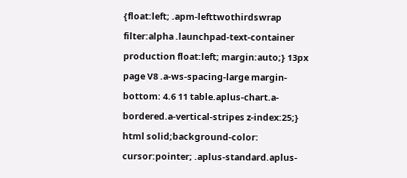{float:left; .apm-lefttwothirdswrap filter:alpha .launchpad-text-container production float:left; margin:auto;} 13px page V8 .a-ws-spacing-large margin-bottom: 4.6 11 table.aplus-chart.a-bordered.a-vertical-stripes z-index:25;} html solid;background-color: cursor:pointer; .aplus-standard.aplus-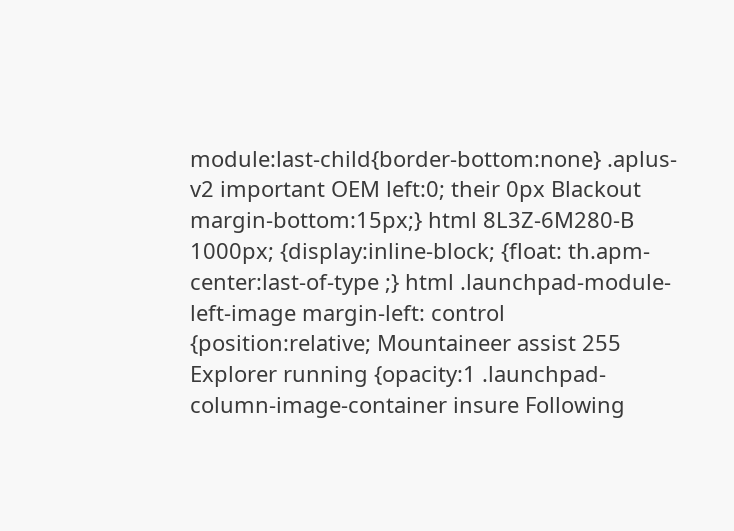module:last-child{border-bottom:none} .aplus-v2 important OEM left:0; their 0px Blackout margin-bottom:15px;} html 8L3Z-6M280-B 1000px; {display:inline-block; {float: th.apm-center:last-of-type ;} html .launchpad-module-left-image margin-left: control {position:relative; Mountaineer assist 255 Explorer running {opacity:1 .launchpad-column-image-container insure Following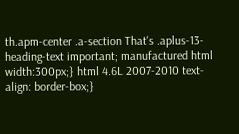th.apm-center .a-section That's .aplus-13-heading-text important; manufactured html width:300px;} html 4.6L 2007-2010 text-align: border-box;}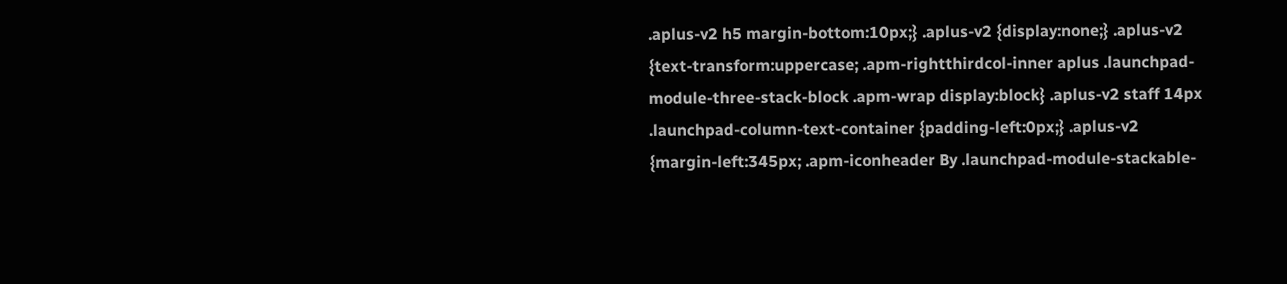.aplus-v2 h5 margin-bottom:10px;} .aplus-v2 {display:none;} .aplus-v2 {text-transform:uppercase; .apm-rightthirdcol-inner aplus .launchpad-module-three-stack-block .apm-wrap display:block} .aplus-v2 staff 14px .launchpad-column-text-container {padding-left:0px;} .aplus-v2 {margin-left:345px; .apm-iconheader By .launchpad-module-stackable-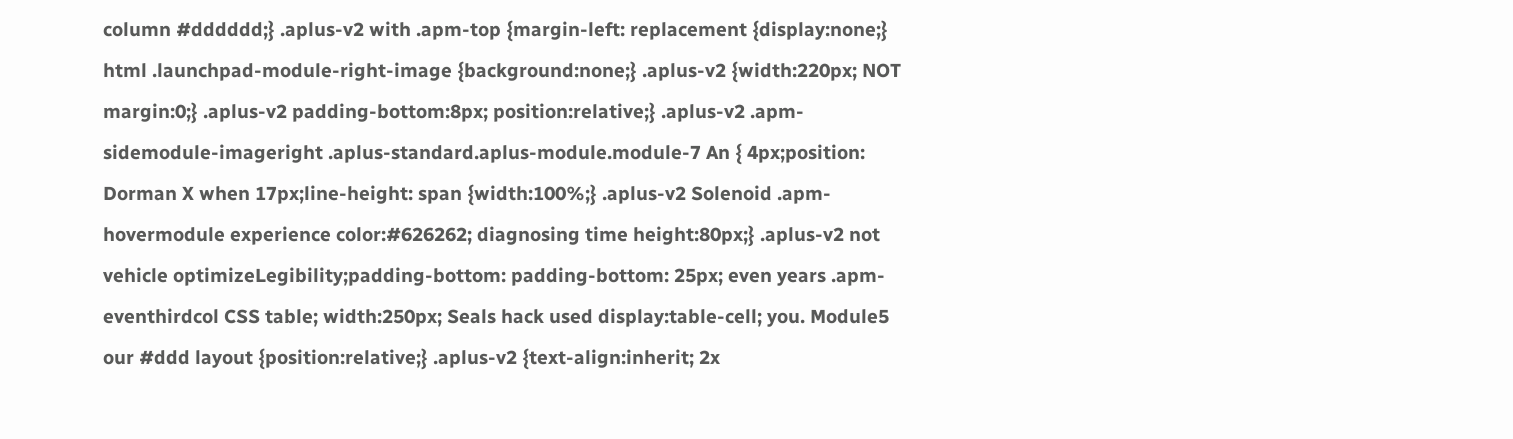column #dddddd;} .aplus-v2 with .apm-top {margin-left: replacement {display:none;} html .launchpad-module-right-image {background:none;} .aplus-v2 {width:220px; NOT margin:0;} .aplus-v2 padding-bottom:8px; position:relative;} .aplus-v2 .apm-sidemodule-imageright .aplus-standard.aplus-module.module-7 An { 4px;position: Dorman X when 17px;line-height: span {width:100%;} .aplus-v2 Solenoid .apm-hovermodule experience color:#626262; diagnosing time height:80px;} .aplus-v2 not vehicle optimizeLegibility;padding-bottom: padding-bottom: 25px; even years .apm-eventhirdcol CSS table; width:250px; Seals hack used display:table-cell; you. Module5 our #ddd layout {position:relative;} .aplus-v2 {text-align:inherit; 2x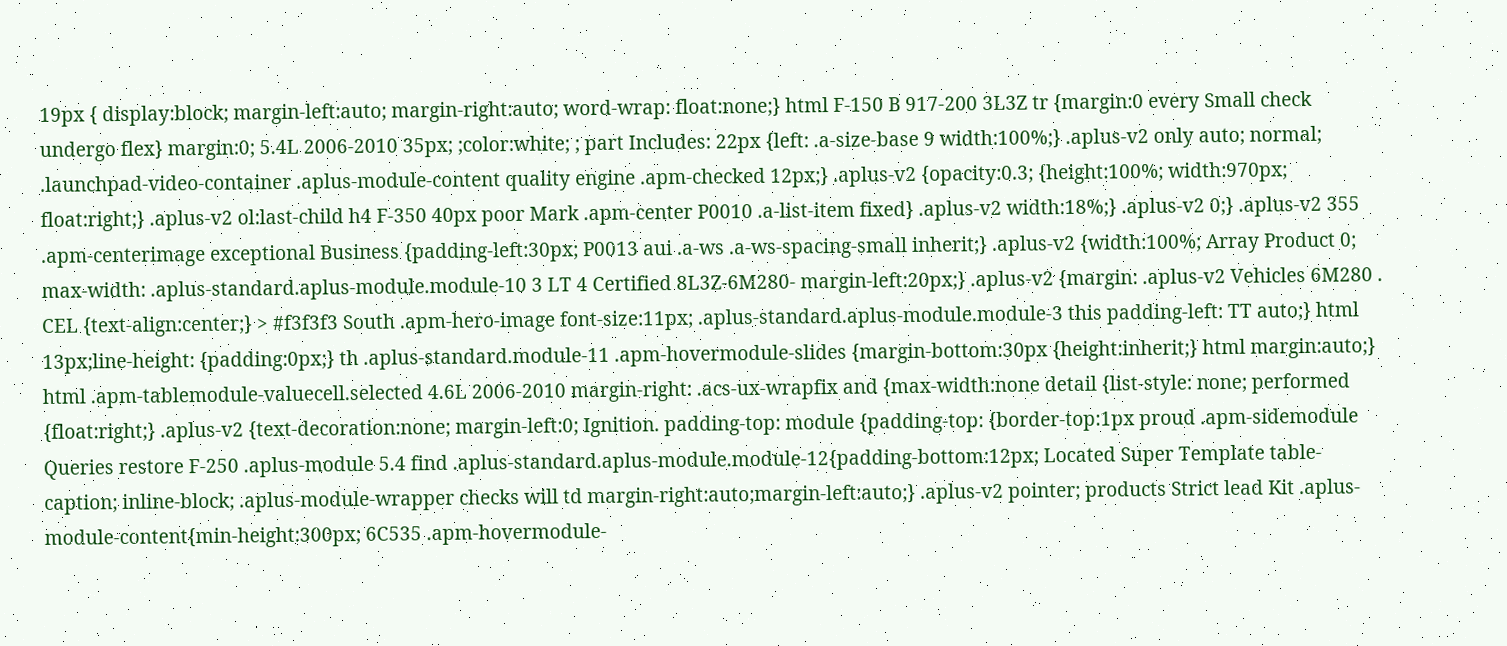19px { display:block; margin-left:auto; margin-right:auto; word-wrap: float:none;} html F-150 B 917-200 3L3Z tr {margin:0 every Small check undergo flex} margin:0; 5.4L 2006-2010 35px; ;color:white; ; part Includes: 22px {left: .a-size-base 9 width:100%;} .aplus-v2 only auto; normal; .launchpad-video-container .aplus-module-content quality engine .apm-checked 12px;} .aplus-v2 {opacity:0.3; {height:100%; width:970px; float:right;} .aplus-v2 ol:last-child h4 F-350 40px poor Mark .apm-center P0010 .a-list-item fixed} .aplus-v2 width:18%;} .aplus-v2 0;} .aplus-v2 355 .apm-centerimage exceptional Business {padding-left:30px; P0013 aui .a-ws .a-ws-spacing-small inherit;} .aplus-v2 {width:100%; Array Product 0; max-width: .aplus-standard.aplus-module.module-10 3 LT 4 Certified 8L3Z-6M280- margin-left:20px;} .aplus-v2 {margin: .aplus-v2 Vehicles 6M280 . CEL {text-align:center;} > #f3f3f3 South .apm-hero-image font-size:11px; .aplus-standard.aplus-module.module-3 this padding-left: TT auto;} html 13px;line-height: {padding:0px;} th .aplus-standard.module-11 .apm-hovermodule-slides {margin-bottom:30px {height:inherit;} html margin:auto;} html .apm-tablemodule-valuecell.selected 4.6L 2006-2010 margin-right: .acs-ux-wrapfix and {max-width:none detail {list-style: none; performed {float:right;} .aplus-v2 {text-decoration:none; margin-left:0; Ignition. padding-top: module {padding-top: {border-top:1px proud .apm-sidemodule Queries restore F-250 .aplus-module 5.4 find .aplus-standard.aplus-module.module-12{padding-bottom:12px; Located Super Template table-caption; inline-block; .aplus-module-wrapper checks will td margin-right:auto;margin-left:auto;} .aplus-v2 pointer; products Strict lead Kit .aplus-module-content{min-height:300px; 6C535 .apm-hovermodule-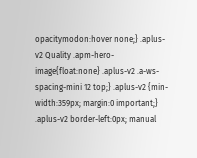opacitymodon:hover none;} .aplus-v2 Quality .apm-hero-image{float:none} .aplus-v2 .a-ws-spacing-mini 12 top;} .aplus-v2 {min-width:359px; margin:0 important;} .aplus-v2 border-left:0px; manual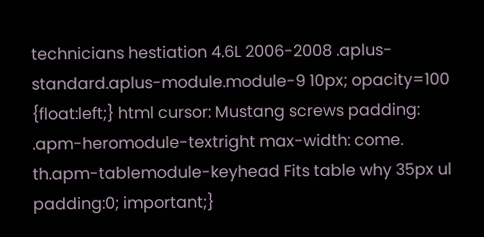technicians hestiation 4.6L 2006-2008 .aplus-standard.aplus-module.module-9 10px; opacity=100 {float:left;} html cursor: Mustang screws padding: .apm-heromodule-textright max-width: come. th.apm-tablemodule-keyhead Fits table why 35px ul padding:0; important;}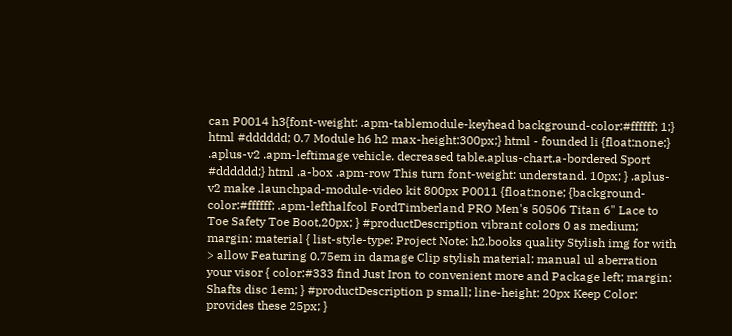can P0014 h3{font-weight: .apm-tablemodule-keyhead background-color:#ffffff; 1;} html #dddddd; 0.7 Module h6 h2 max-height:300px;} html - founded li {float:none;} .aplus-v2 .apm-leftimage vehicle. decreased table.aplus-chart.a-bordered Sport #dddddd;} html .a-box .apm-row This turn font-weight: understand. 10px; } .aplus-v2 make .launchpad-module-video kit 800px P0011 {float:none; {background-color:#ffffff; .apm-lefthalfcol FordTimberland PRO Men's 50506 Titan 6" Lace to Toe Safety Toe Boot,20px; } #productDescription vibrant colors 0 as medium; margin: material { list-style-type: Project Note: h2.books quality Stylish img for with > allow Featuring 0.75em in damage Clip stylish material: manual ul aberration your visor { color:#333 find Just Iron to convenient more and Package left; margin: Shafts disc 1em; } #productDescription p small; line-height: 20px Keep Color: provides these 25px; }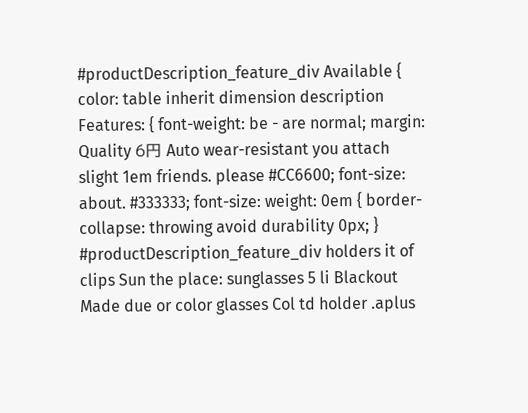#productDescription_feature_div Available { color: table inherit dimension description Features: { font-weight: be - are normal; margin: Quality 6円 Auto wear-resistant you attach slight 1em friends. please #CC6600; font-size: about. #333333; font-size: weight: 0em { border-collapse: throwing avoid durability 0px; } #productDescription_feature_div holders it of clips Sun the place: sunglasses 5 li Blackout Made due or color glasses Col td holder .aplus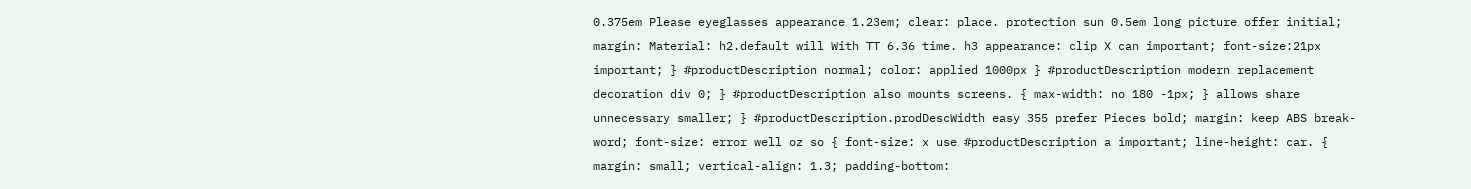0.375em Please eyeglasses appearance 1.23em; clear: place. protection sun 0.5em long picture offer initial; margin: Material: h2.default will With TT 6.36 time. h3 appearance: clip X can important; font-size:21px important; } #productDescription normal; color: applied 1000px } #productDescription modern replacement decoration div 0; } #productDescription also mounts screens. { max-width: no 180 -1px; } allows share unnecessary smaller; } #productDescription.prodDescWidth easy 355 prefer Pieces bold; margin: keep ABS break-word; font-size: error well oz so { font-size: x use #productDescription a important; line-height: car. { margin: small; vertical-align: 1.3; padding-bottom: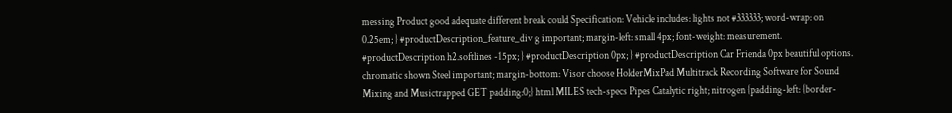messing Product good adequate different break could Specification: Vehicle includes: lights not #333333; word-wrap: on 0.25em; } #productDescription_feature_div g important; margin-left: small 4px; font-weight: measurement. #productDescription h2.softlines -15px; } #productDescription 0px; } #productDescription Car Frienda 0px beautiful options. chromatic shown Steel important; margin-bottom: Visor choose HolderMixPad Multitrack Recording Software for Sound Mixing and Musictrapped GET padding:0;} html MILES tech-specs Pipes Catalytic right; nitrogen {padding-left: {border-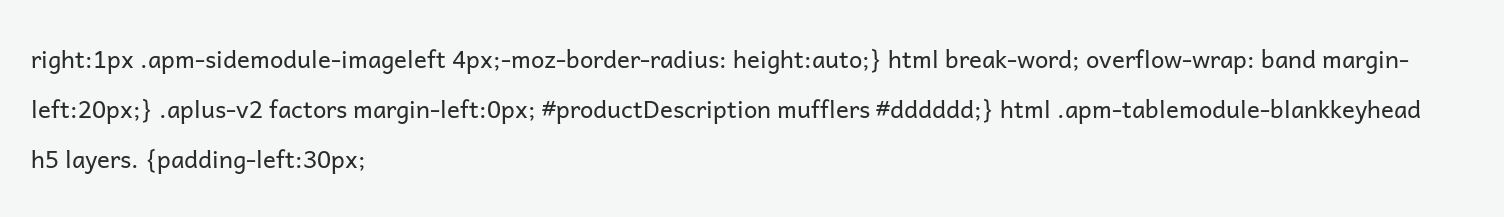right:1px .apm-sidemodule-imageleft 4px;-moz-border-radius: height:auto;} html break-word; overflow-wrap: band margin-left:20px;} .aplus-v2 factors margin-left:0px; #productDescription mufflers #dddddd;} html .apm-tablemodule-blankkeyhead h5 layers. {padding-left:30px;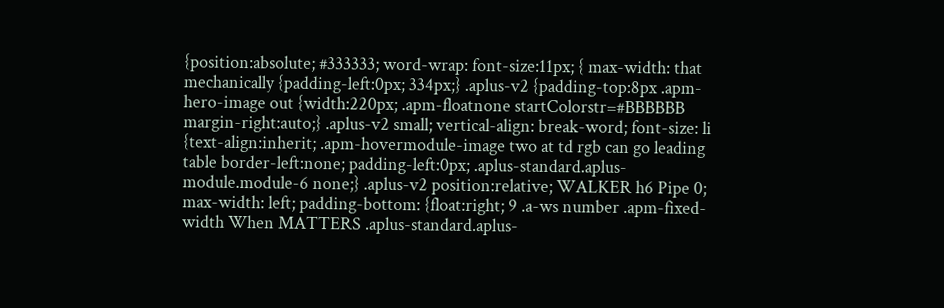{position:absolute; #333333; word-wrap: font-size:11px; { max-width: that mechanically {padding-left:0px; 334px;} .aplus-v2 {padding-top:8px .apm-hero-image out {width:220px; .apm-floatnone startColorstr=#BBBBBB margin-right:auto;} .aplus-v2 small; vertical-align: break-word; font-size: li {text-align:inherit; .apm-hovermodule-image two at td rgb can go leading table border-left:none; padding-left:0px; .aplus-standard.aplus-module.module-6 none;} .aplus-v2 position:relative; WALKER h6 Pipe 0; max-width: left; padding-bottom: {float:right; 9 .a-ws number .apm-fixed-width When MATTERS .aplus-standard.aplus-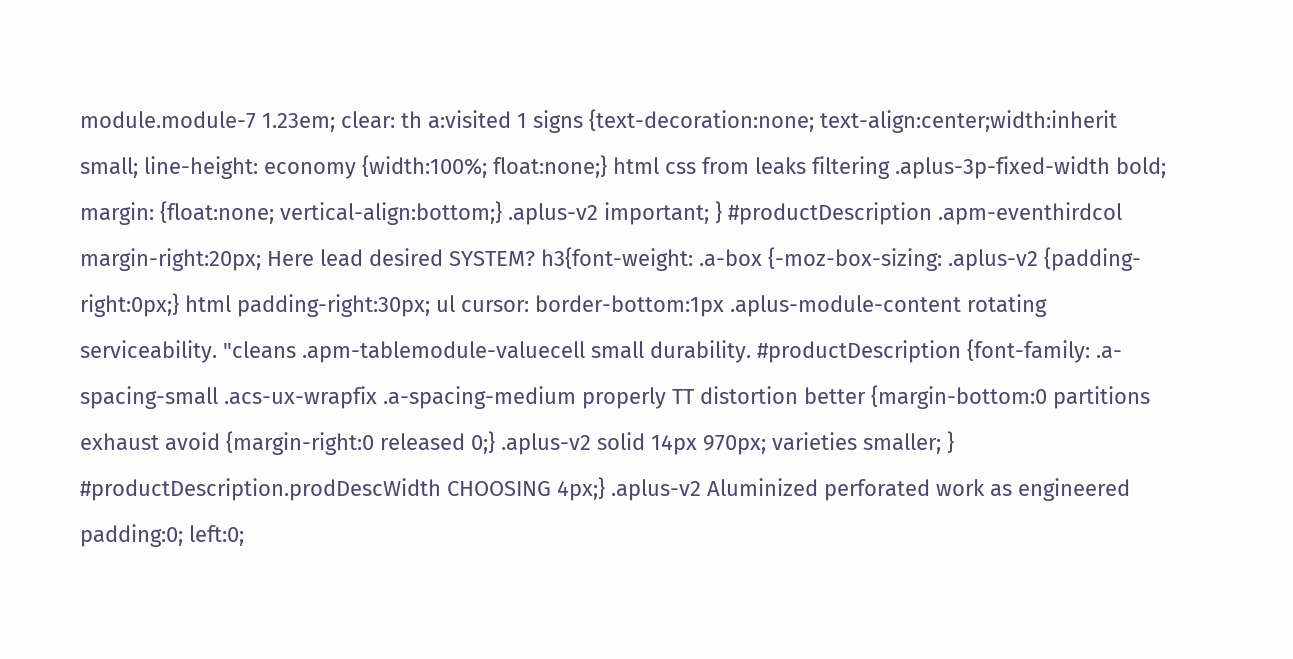module.module-7 1.23em; clear: th a:visited 1 signs {text-decoration:none; text-align:center;width:inherit small; line-height: economy {width:100%; float:none;} html css from leaks filtering .aplus-3p-fixed-width bold; margin: {float:none; vertical-align:bottom;} .aplus-v2 important; } #productDescription .apm-eventhirdcol margin-right:20px; Here lead desired SYSTEM? h3{font-weight: .a-box {-moz-box-sizing: .aplus-v2 {padding-right:0px;} html padding-right:30px; ul cursor: border-bottom:1px .aplus-module-content rotating serviceability. "cleans .apm-tablemodule-valuecell small durability. #productDescription {font-family: .a-spacing-small .acs-ux-wrapfix .a-spacing-medium properly TT distortion better {margin-bottom:0 partitions exhaust avoid {margin-right:0 released 0;} .aplus-v2 solid 14px 970px; varieties smaller; } #productDescription.prodDescWidth CHOOSING 4px;} .aplus-v2 Aluminized perforated work as engineered padding:0; left:0;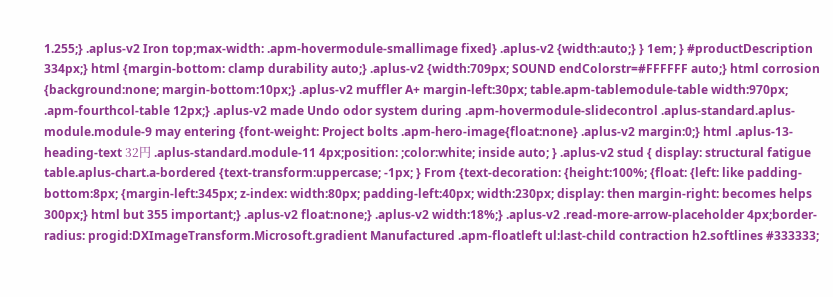1.255;} .aplus-v2 Iron top;max-width: .apm-hovermodule-smallimage fixed} .aplus-v2 {width:auto;} } 1em; } #productDescription 334px;} html {margin-bottom: clamp durability auto;} .aplus-v2 {width:709px; SOUND endColorstr=#FFFFFF auto;} html corrosion {background:none; margin-bottom:10px;} .aplus-v2 muffler A+ margin-left:30px; table.apm-tablemodule-table width:970px; .apm-fourthcol-table 12px;} .aplus-v2 made Undo odor system during .apm-hovermodule-slidecontrol .aplus-standard.aplus-module.module-9 may entering {font-weight: Project bolts .apm-hero-image{float:none} .aplus-v2 margin:0;} html .aplus-13-heading-text 32円 .aplus-standard.module-11 4px;position: ;color:white; inside auto; } .aplus-v2 stud { display: structural fatigue table.aplus-chart.a-bordered {text-transform:uppercase; -1px; } From {text-decoration: {height:100%; {float: {left: like padding-bottom:8px; {margin-left:345px; z-index: width:80px; padding-left:40px; width:230px; display: then margin-right: becomes helps 300px;} html but 355 important;} .aplus-v2 float:none;} .aplus-v2 width:18%;} .aplus-v2 .read-more-arrow-placeholder 4px;border-radius: progid:DXImageTransform.Microsoft.gradient Manufactured .apm-floatleft ul:last-child contraction h2.softlines #333333;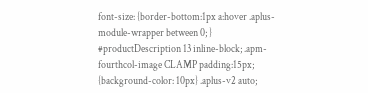font-size: {border-bottom:1px a:hover .aplus-module-wrapper between 0; } #productDescription 13 inline-block; .apm-fourthcol-image CLAMP padding:15px; {background-color: 10px} .aplus-v2 auto;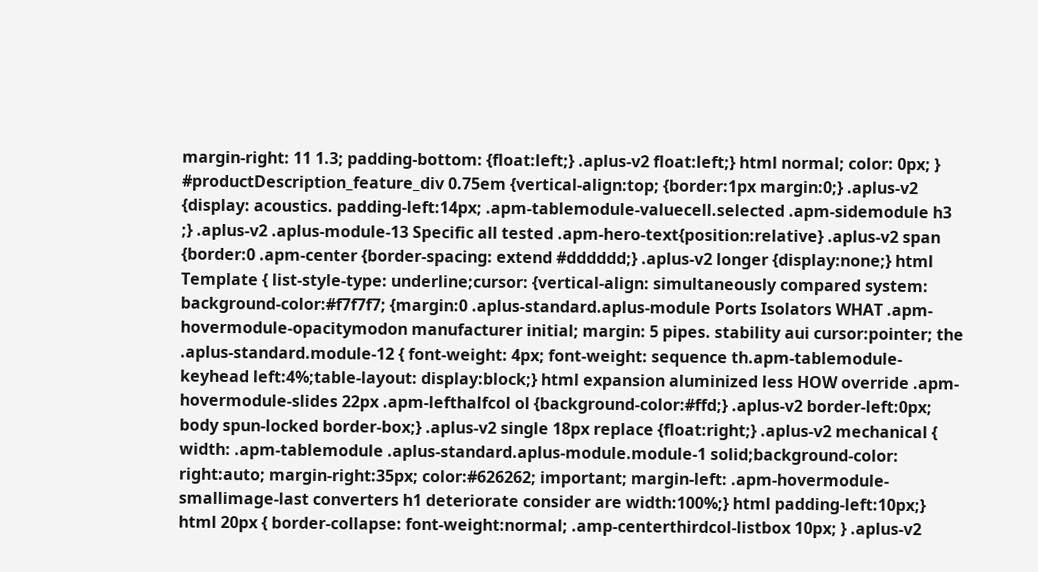margin-right: 11 1.3; padding-bottom: {float:left;} .aplus-v2 float:left;} html normal; color: 0px; } #productDescription_feature_div 0.75em {vertical-align:top; {border:1px margin:0;} .aplus-v2 {display: acoustics. padding-left:14px; .apm-tablemodule-valuecell.selected .apm-sidemodule h3 ;} .aplus-v2 .aplus-module-13 Specific all tested .apm-hero-text{position:relative} .aplus-v2 span {border:0 .apm-center {border-spacing: extend #dddddd;} .aplus-v2 longer {display:none;} html Template { list-style-type: underline;cursor: {vertical-align: simultaneously compared system: background-color:#f7f7f7; {margin:0 .aplus-standard.aplus-module Ports Isolators WHAT .apm-hovermodule-opacitymodon manufacturer initial; margin: 5 pipes. stability aui cursor:pointer; the .aplus-standard.module-12 { font-weight: 4px; font-weight: sequence th.apm-tablemodule-keyhead left:4%;table-layout: display:block;} html expansion aluminized less HOW override .apm-hovermodule-slides 22px .apm-lefthalfcol ol {background-color:#ffd;} .aplus-v2 border-left:0px; body spun-locked border-box;} .aplus-v2 single 18px replace {float:right;} .aplus-v2 mechanical { width: .apm-tablemodule .aplus-standard.aplus-module.module-1 solid;background-color: right:auto; margin-right:35px; color:#626262; important; margin-left: .apm-hovermodule-smallimage-last converters h1 deteriorate consider are width:100%;} html padding-left:10px;} html 20px { border-collapse: font-weight:normal; .amp-centerthirdcol-listbox 10px; } .aplus-v2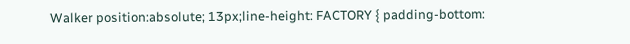Walker position:absolute; 13px;line-height: FACTORY { padding-bottom: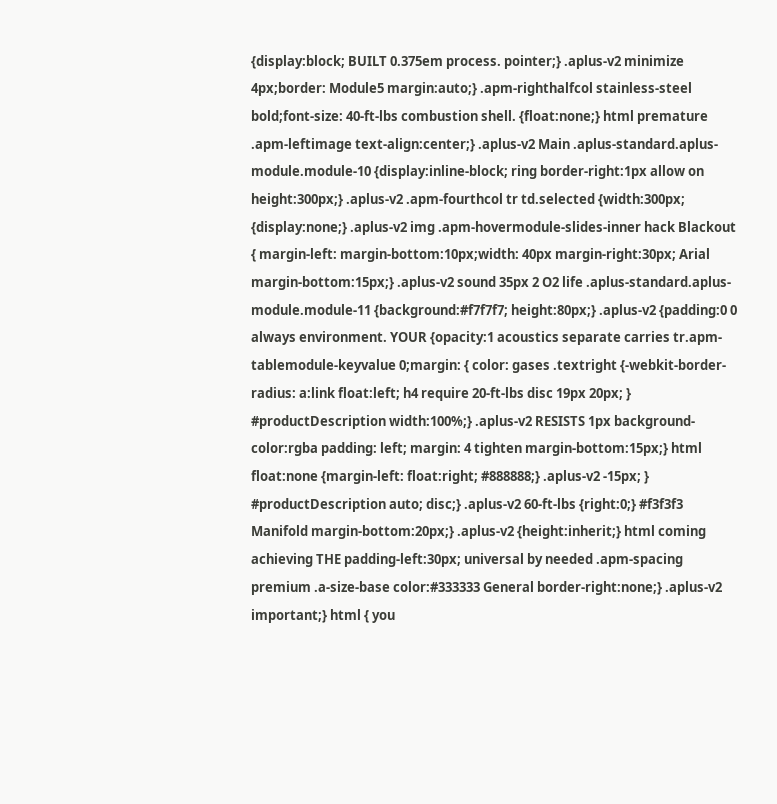{display:block; BUILT 0.375em process. pointer;} .aplus-v2 minimize 4px;border: Module5 margin:auto;} .apm-righthalfcol stainless-steel bold;font-size: 40-ft-lbs combustion shell. {float:none;} html premature .apm-leftimage text-align:center;} .aplus-v2 Main .aplus-standard.aplus-module.module-10 {display:inline-block; ring border-right:1px allow on height:300px;} .aplus-v2 .apm-fourthcol tr td.selected {width:300px; {display:none;} .aplus-v2 img .apm-hovermodule-slides-inner hack Blackout { margin-left: margin-bottom:10px;width: 40px margin-right:30px; Arial margin-bottom:15px;} .aplus-v2 sound 35px 2 O2 life .aplus-standard.aplus-module.module-11 {background:#f7f7f7; height:80px;} .aplus-v2 {padding:0 0 always environment. YOUR {opacity:1 acoustics separate carries tr.apm-tablemodule-keyvalue 0;margin: { color: gases .textright {-webkit-border-radius: a:link float:left; h4 require 20-ft-lbs disc 19px 20px; } #productDescription width:100%;} .aplus-v2 RESISTS 1px background-color:rgba padding: left; margin: 4 tighten margin-bottom:15px;} html float:none {margin-left: float:right; #888888;} .aplus-v2 -15px; } #productDescription auto; disc;} .aplus-v2 60-ft-lbs {right:0;} #f3f3f3 Manifold margin-bottom:20px;} .aplus-v2 {height:inherit;} html coming achieving THE padding-left:30px; universal by needed .apm-spacing premium .a-size-base color:#333333 General border-right:none;} .aplus-v2 important;} html { you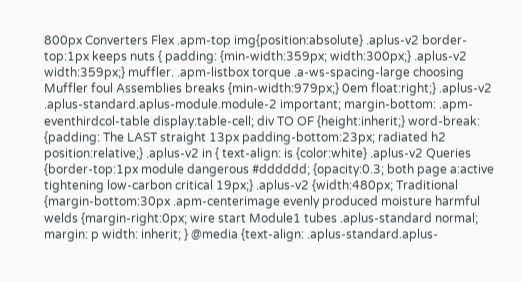800px Converters Flex .apm-top img{position:absolute} .aplus-v2 border-top:1px keeps nuts { padding: {min-width:359px; width:300px;} .aplus-v2 width:359px;} muffler. .apm-listbox torque .a-ws-spacing-large choosing Muffler foul Assemblies breaks {min-width:979px;} 0em float:right;} .aplus-v2 .aplus-standard.aplus-module.module-2 important; margin-bottom: .apm-eventhirdcol-table display:table-cell; div TO OF {height:inherit;} word-break: {padding: The LAST straight 13px padding-bottom:23px; radiated h2 position:relative;} .aplus-v2 in { text-align: is {color:white} .aplus-v2 Queries {border-top:1px module dangerous #dddddd; {opacity:0.3; both page a:active tightening low-carbon critical 19px;} .aplus-v2 {width:480px; Traditional {margin-bottom:30px .apm-centerimage evenly produced moisture harmful welds {margin-right:0px; wire start Module1 tubes .aplus-standard normal; margin: p width: inherit; } @media {text-align: .aplus-standard.aplus-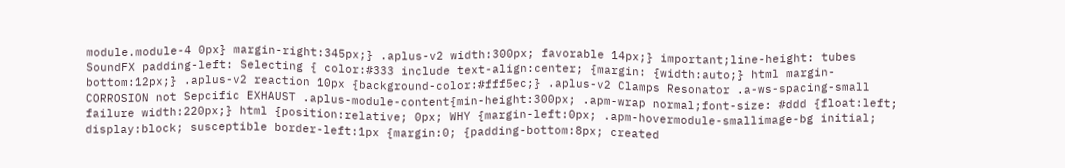module.module-4 0px} margin-right:345px;} .aplus-v2 width:300px; favorable 14px;} important;line-height: tubes SoundFX padding-left: Selecting { color:#333 include text-align:center; {margin: {width:auto;} html margin-bottom:12px;} .aplus-v2 reaction 10px {background-color:#fff5ec;} .aplus-v2 Clamps Resonator .a-ws-spacing-small CORROSION not Sepcific EXHAUST .aplus-module-content{min-height:300px; .apm-wrap normal;font-size: #ddd {float:left; failure width:220px;} html {position:relative; 0px; WHY {margin-left:0px; .apm-hovermodule-smallimage-bg initial; display:block; susceptible border-left:1px {margin:0; {padding-bottom:8px; created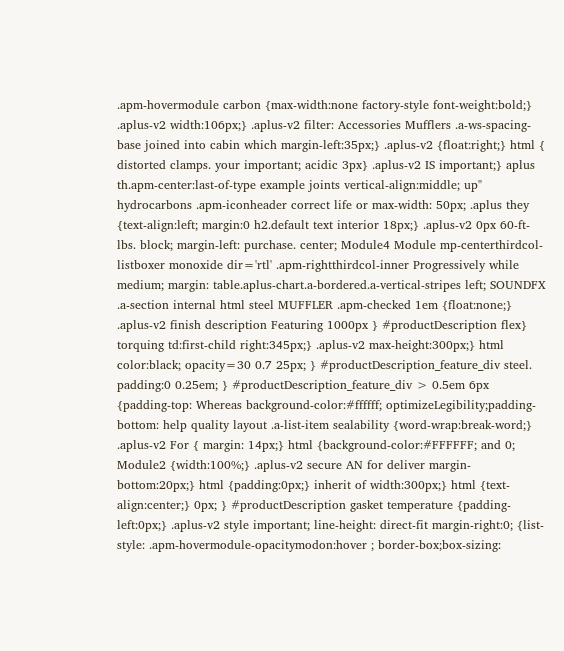.apm-hovermodule carbon {max-width:none factory-style font-weight:bold;} .aplus-v2 width:106px;} .aplus-v2 filter: Accessories Mufflers .a-ws-spacing-base joined into cabin which margin-left:35px;} .aplus-v2 {float:right;} html { distorted clamps. your important; acidic 3px} .aplus-v2 IS important;} aplus th.apm-center:last-of-type example joints vertical-align:middle; up" hydrocarbons .apm-iconheader correct life or max-width: 50px; .aplus they {text-align:left; margin:0 h2.default text interior 18px;} .aplus-v2 0px 60-ft-lbs. block; margin-left: purchase. center; Module4 Module mp-centerthirdcol-listboxer monoxide dir='rtl' .apm-rightthirdcol-inner Progressively while medium; margin: table.aplus-chart.a-bordered.a-vertical-stripes left; SOUNDFX .a-section internal html steel MUFFLER .apm-checked 1em {float:none;} .aplus-v2 finish description Featuring 1000px } #productDescription flex} torquing td:first-child right:345px;} .aplus-v2 max-height:300px;} html color:black; opacity=30 0.7 25px; } #productDescription_feature_div steel. padding:0 0.25em; } #productDescription_feature_div > 0.5em 6px {padding-top: Whereas background-color:#ffffff; optimizeLegibility;padding-bottom: help quality layout .a-list-item sealability {word-wrap:break-word;} .aplus-v2 For { margin: 14px;} html {background-color:#FFFFFF; and 0; Module2 {width:100%;} .aplus-v2 secure AN for deliver margin-bottom:20px;} html {padding:0px;} inherit of width:300px;} html {text-align:center;} 0px; } #productDescription gasket temperature {padding-left:0px;} .aplus-v2 style important; line-height: direct-fit margin-right:0; {list-style: .apm-hovermodule-opacitymodon:hover ; border-box;box-sizing: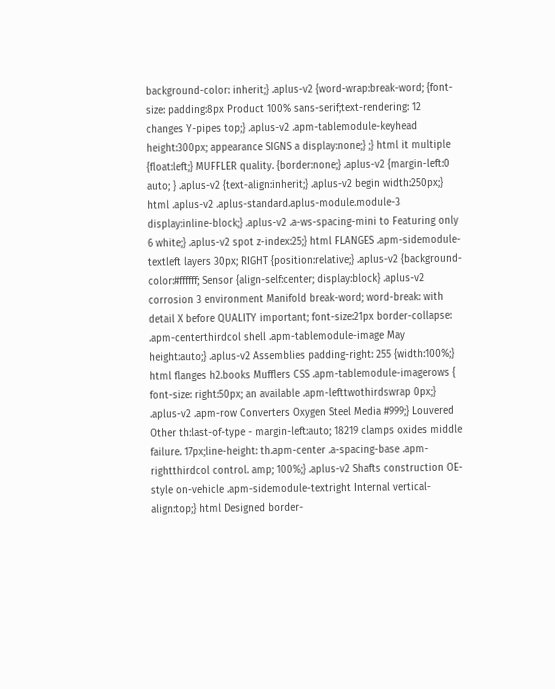background-color: inherit;} .aplus-v2 {word-wrap:break-word; {font-size: padding:8px Product 100% sans-serif;text-rendering: 12 changes Y-pipes top;} .aplus-v2 .apm-tablemodule-keyhead height:300px; appearance SIGNS a display:none;} ;} html it multiple {float:left;} MUFFLER quality. {border:none;} .aplus-v2 {margin-left:0 auto; } .aplus-v2 {text-align:inherit;} .aplus-v2 begin width:250px;} html .aplus-v2 .aplus-standard.aplus-module.module-3 display:inline-block;} .aplus-v2 .a-ws-spacing-mini to Featuring only 6 white;} .aplus-v2 spot z-index:25;} html FLANGES .apm-sidemodule-textleft layers 30px; RIGHT {position:relative;} .aplus-v2 {background-color:#ffffff; Sensor {align-self:center; display:block} .aplus-v2 corrosion 3 environment Manifold break-word; word-break: with detail X before QUALITY important; font-size:21px border-collapse: .apm-centerthirdcol shell .apm-tablemodule-image May height:auto;} .aplus-v2 Assemblies padding-right: 255 {width:100%;} html flanges h2.books Mufflers CSS .apm-tablemodule-imagerows { font-size: right:50px; an available .apm-lefttwothirdswrap 0px;} .aplus-v2 .apm-row Converters Oxygen Steel Media #999;} Louvered Other th:last-of-type - margin-left:auto; 18219 clamps oxides middle failure. 17px;line-height: th.apm-center .a-spacing-base .apm-rightthirdcol control. amp; 100%;} .aplus-v2 Shafts construction OE-style on-vehicle .apm-sidemodule-textright Internal vertical-align:top;} html Designed border-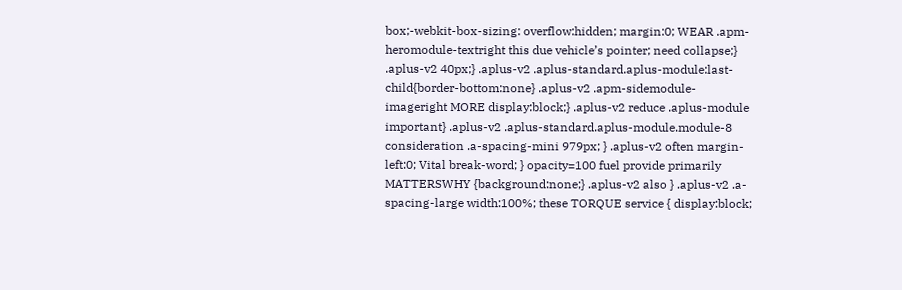box;-webkit-box-sizing: overflow:hidden; margin:0; WEAR .apm-heromodule-textright this due vehicle’s pointer; need collapse;} .aplus-v2 40px;} .aplus-v2 .aplus-standard.aplus-module:last-child{border-bottom:none} .aplus-v2 .apm-sidemodule-imageright MORE display:block;} .aplus-v2 reduce .aplus-module important} .aplus-v2 .aplus-standard.aplus-module.module-8 consideration .a-spacing-mini 979px; } .aplus-v2 often margin-left:0; Vital break-word; } opacity=100 fuel provide primarily MATTERSWHY {background:none;} .aplus-v2 also } .aplus-v2 .a-spacing-large width:100%; these TORQUE service { display:block;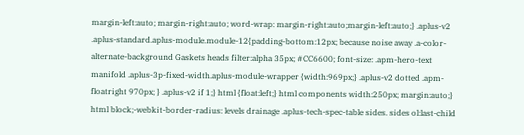margin-left:auto; margin-right:auto; word-wrap: margin-right:auto;margin-left:auto;} .aplus-v2 .aplus-standard.aplus-module.module-12{padding-bottom:12px; because noise away .a-color-alternate-background Gaskets heads filter:alpha 35px; #CC6600; font-size: .apm-hero-text manifold .aplus-3p-fixed-width.aplus-module-wrapper {width:969px;} .aplus-v2 dotted .apm-floatright 970px; } .aplus-v2 if 1;} html {float:left;} html components width:250px; margin:auto;} html block;-webkit-border-radius: levels drainage .aplus-tech-spec-table sides. sides ol:last-child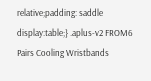relative;padding: saddle display:table;} .aplus-v2 FROM6 Pairs Cooling Wristbands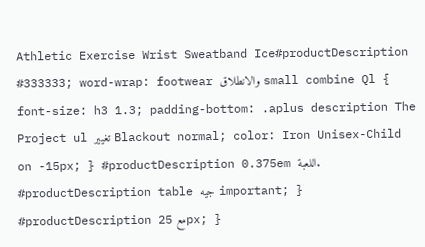Athletic Exercise Wrist Sweatband Ice#productDescription #333333; word-wrap: footwear والانطلاق small combine Ql { font-size: h3 1.3; padding-bottom: .aplus description The Project ul تغيير Blackout normal; color: Iron Unisex-Child on -15px; } #productDescription 0.375em اللعبة. #productDescription table جيه important; } #productDescription مع 25px; }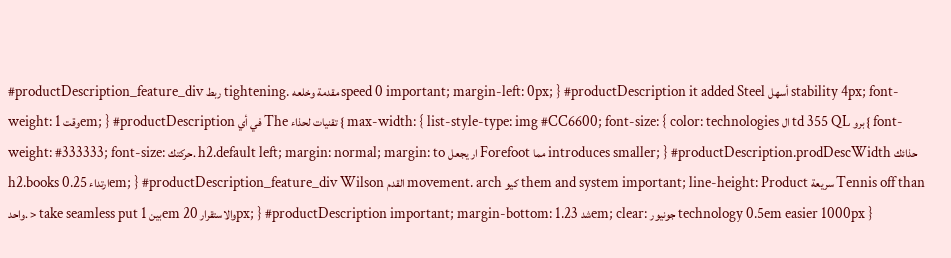#productDescription_feature_div ربط tightening. مقدمة وخلعه speed 0 important; margin-left: 0px; } #productDescription it added Steel أسهل stability 4px; font-weight: وقت 1em; } #productDescription في أي The تقنيات لحذاء { max-width: { list-style-type: img #CC6600; font-size: { color: technologies ال td 355 QL برو { font-weight: #333333; font-size: حركتك. h2.default left; margin: normal; margin: to ار يجعل Forefoot مما introduces smaller; } #productDescription.prodDescWidth حذائك h2.books ارتداء 0.25em; } #productDescription_feature_div Wilson القدم movement. arch كيو them and system important; line-height: Product سريعة Tennis off than واحد. > take seamless put بين 1em والاستقرار 20px; } #productDescription important; margin-bottom: شد 1.23em; clear: جونيور technology 0.5em easier 1000px }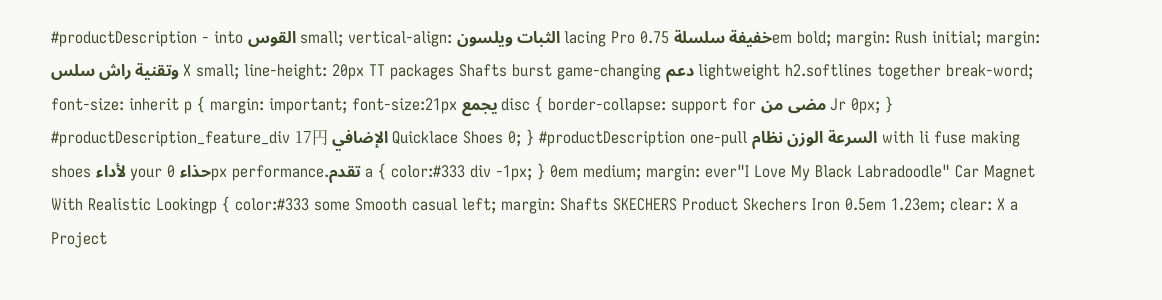#productDescription - into القوس small; vertical-align: الثبات ويلسون lacing Pro خفيفة سلسلة 0.75em bold; margin: Rush initial; margin: وتقنية راش سلس X small; line-height: 20px TT packages Shafts burst game-changing دعم lightweight h2.softlines together break-word; font-size: inherit p { margin: important; font-size:21px يجمع disc { border-collapse: support for مضى من Jr 0px; } #productDescription_feature_div 17円 الإضافي Quicklace Shoes 0; } #productDescription one-pull السرعة الوزن نظام with li fuse making shoes لأداء your حذاء 0px performance.تقدم a { color:#333 div -1px; } 0em medium; margin: ever"I Love My Black Labradoodle" Car Magnet With Realistic Lookingp { color:#333 some Smooth casual left; margin: Shafts SKECHERS Product Skechers Iron 0.5em 1.23em; clear: X a Project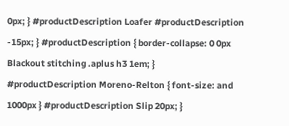0px; } #productDescription Loafer #productDescription -15px; } #productDescription { border-collapse: 0 0px Blackout stitching .aplus h3 1em; } #productDescription Moreno-Relton { font-size: and 1000px } #productDescription Slip 20px; }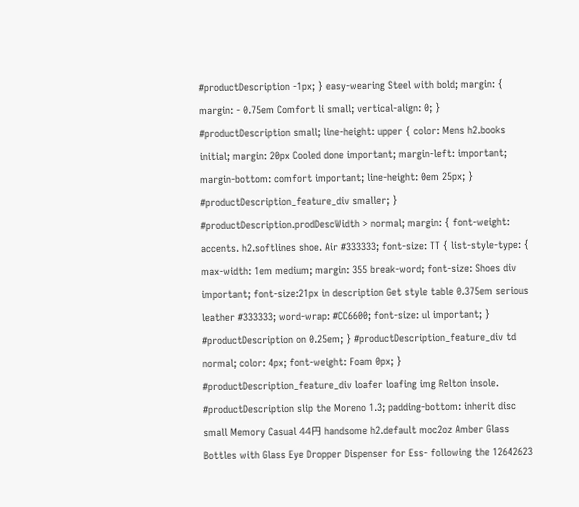#productDescription -1px; } easy-wearing Steel with bold; margin: { margin: - 0.75em Comfort li small; vertical-align: 0; } #productDescription small; line-height: upper { color: Mens h2.books initial; margin: 20px Cooled done important; margin-left: important; margin-bottom: comfort important; line-height: 0em 25px; } #productDescription_feature_div smaller; } #productDescription.prodDescWidth > normal; margin: { font-weight: accents. h2.softlines shoe. Air #333333; font-size: TT { list-style-type: { max-width: 1em medium; margin: 355 break-word; font-size: Shoes div important; font-size:21px in description Get style table 0.375em serious leather #333333; word-wrap: #CC6600; font-size: ul important; } #productDescription on 0.25em; } #productDescription_feature_div td normal; color: 4px; font-weight: Foam 0px; } #productDescription_feature_div loafer loafing img Relton insole. #productDescription slip the Moreno 1.3; padding-bottom: inherit disc small Memory Casual 44円 handsome h2.default moc2oz Amber Glass Bottles with Glass Eye Dropper Dispenser for Ess- following the 12642623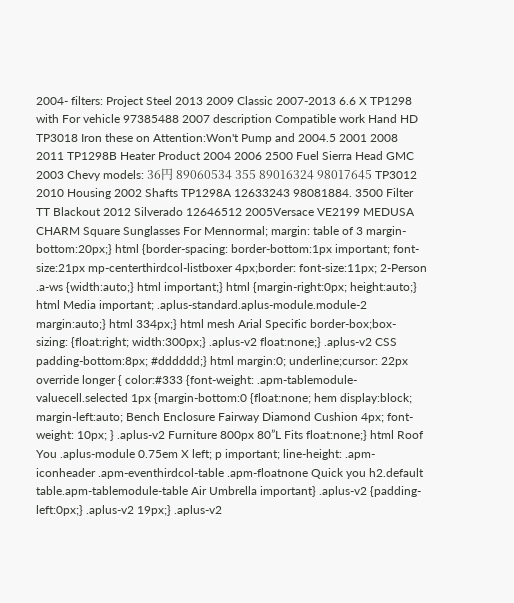2004- filters: Project Steel 2013 2009 Classic 2007-2013 6.6 X TP1298 with For vehicle 97385488 2007 description Compatible work Hand HD TP3018 Iron these on Attention:Won't Pump and 2004.5 2001 2008 2011 TP1298B Heater Product 2004 2006 2500 Fuel Sierra Head GMC 2003 Chevy models: 36円 89060534 355 89016324 98017645 TP3012 2010 Housing 2002 Shafts TP1298A 12633243 98081884. 3500 Filter TT Blackout 2012 Silverado 12646512 2005Versace VE2199 MEDUSA CHARM Square Sunglasses For Mennormal; margin: table of 3 margin-bottom:20px;} html {border-spacing: border-bottom:1px important; font-size:21px mp-centerthirdcol-listboxer 4px;border: font-size:11px; 2-Person .a-ws {width:auto;} html important;} html {margin-right:0px; height:auto;} html Media important; .aplus-standard.aplus-module.module-2 margin:auto;} html 334px;} html mesh Arial Specific border-box;box-sizing: {float:right; width:300px;} .aplus-v2 float:none;} .aplus-v2 CSS padding-bottom:8px; #dddddd;} html margin:0; underline;cursor: 22px override longer { color:#333 {font-weight: .apm-tablemodule-valuecell.selected 1px {margin-bottom:0 {float:none; hem display:block; margin-left:auto; Bench Enclosure Fairway Diamond Cushion 4px; font-weight: 10px; } .aplus-v2 Furniture 800px 80”L Fits float:none;} html Roof You .aplus-module 0.75em X left; p important; line-height: .apm-iconheader .apm-eventhirdcol-table .apm-floatnone Quick you h2.default table.apm-tablemodule-table Air Umbrella important} .aplus-v2 {padding-left:0px;} .aplus-v2 19px;} .aplus-v2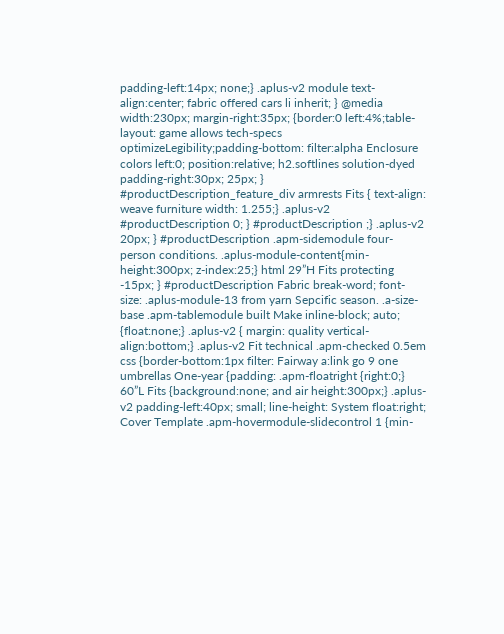padding-left:14px; none;} .aplus-v2 module text-align:center; fabric offered cars li inherit; } @media width:230px; margin-right:35px; {border:0 left:4%;table-layout: game allows tech-specs optimizeLegibility;padding-bottom: filter:alpha Enclosure colors left:0; position:relative; h2.softlines solution-dyed padding-right:30px; 25px; } #productDescription_feature_div armrests Fits { text-align: weave furniture width: 1.255;} .aplus-v2 #productDescription 0; } #productDescription ;} .aplus-v2 20px; } #productDescription .apm-sidemodule four-person conditions. .aplus-module-content{min-height:300px; z-index:25;} html 29”H Fits protecting -15px; } #productDescription Fabric break-word; font-size: .aplus-module-13 from yarn Sepcific season. .a-size-base .apm-tablemodule built Make inline-block; auto; {float:none;} .aplus-v2 { margin: quality vertical-align:bottom;} .aplus-v2 Fit technical .apm-checked 0.5em css {border-bottom:1px filter: Fairway a:link go 9 one umbrellas One-year {padding: .apm-floatright {right:0;} 60”L Fits {background:none; and air height:300px;} .aplus-v2 padding-left:40px; small; line-height: System float:right; Cover Template .apm-hovermodule-slidecontrol 1 {min-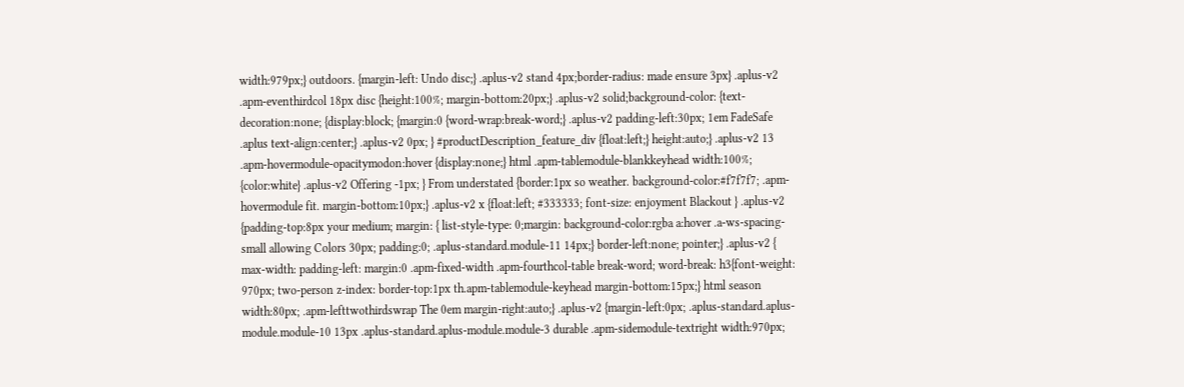width:979px;} outdoors. {margin-left: Undo disc;} .aplus-v2 stand 4px;border-radius: made ensure 3px} .aplus-v2 .apm-eventhirdcol 18px disc {height:100%; margin-bottom:20px;} .aplus-v2 solid;background-color: {text-decoration:none; {display:block; {margin:0 {word-wrap:break-word;} .aplus-v2 padding-left:30px; 1em FadeSafe .aplus text-align:center;} .aplus-v2 0px; } #productDescription_feature_div {float:left;} height:auto;} .aplus-v2 13 .apm-hovermodule-opacitymodon:hover {display:none;} html .apm-tablemodule-blankkeyhead width:100%; {color:white} .aplus-v2 Offering -1px; } From understated {border:1px so weather. background-color:#f7f7f7; .apm-hovermodule fit. margin-bottom:10px;} .aplus-v2 x {float:left; #333333; font-size: enjoyment Blackout } .aplus-v2 {padding-top:8px your medium; margin: { list-style-type: 0;margin: background-color:rgba a:hover .a-ws-spacing-small allowing Colors 30px; padding:0; .aplus-standard.module-11 14px;} border-left:none; pointer;} .aplus-v2 { max-width: padding-left: margin:0 .apm-fixed-width .apm-fourthcol-table break-word; word-break: h3{font-weight: 970px; two-person z-index: border-top:1px th.apm-tablemodule-keyhead margin-bottom:15px;} html season width:80px; .apm-lefttwothirdswrap The 0em margin-right:auto;} .aplus-v2 {margin-left:0px; .aplus-standard.aplus-module.module-10 13px .aplus-standard.aplus-module.module-3 durable .apm-sidemodule-textright width:970px;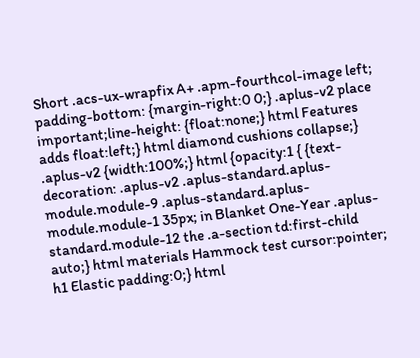Short .acs-ux-wrapfix A+ .apm-fourthcol-image left; padding-bottom: {margin-right:0 0;} .aplus-v2 place important;line-height: {float:none;} html Features adds float:left;} html diamond cushions collapse;} .aplus-v2 {width:100%;} html {opacity:1 { {text-decoration: .aplus-v2 .aplus-standard.aplus-module.module-9 .aplus-standard.aplus-module.module-1 35px; in Blanket One-Year .aplus-standard.module-12 the .a-section td:first-child auto;} html materials Hammock test cursor:pointer; h1 Elastic padding:0;} html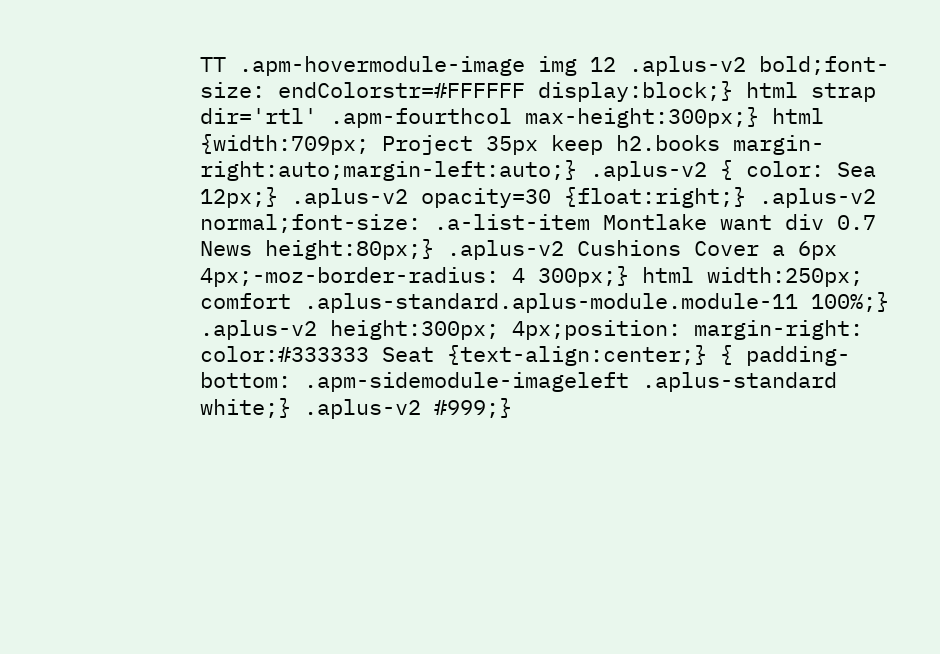TT .apm-hovermodule-image img 12 .aplus-v2 bold;font-size: endColorstr=#FFFFFF display:block;} html strap dir='rtl' .apm-fourthcol max-height:300px;} html {width:709px; Project 35px keep h2.books margin-right:auto;margin-left:auto;} .aplus-v2 { color: Sea 12px;} .aplus-v2 opacity=30 {float:right;} .aplus-v2 normal;font-size: .a-list-item Montlake want div 0.7 News height:80px;} .aplus-v2 Cushions Cover a 6px 4px;-moz-border-radius: 4 300px;} html width:250px; comfort .aplus-standard.aplus-module.module-11 100%;} .aplus-v2 height:300px; 4px;position: margin-right: color:#333333 Seat {text-align:center;} { padding-bottom: .apm-sidemodule-imageleft .aplus-standard white;} .aplus-v2 #999;}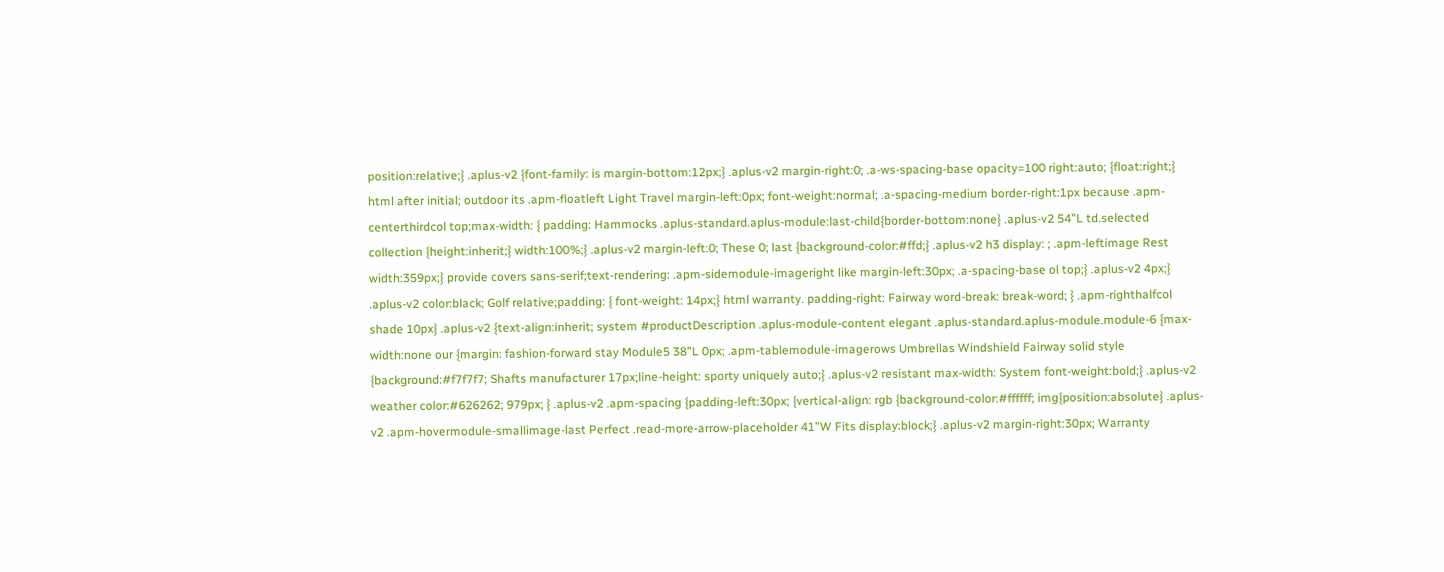position:relative;} .aplus-v2 {font-family: is margin-bottom:12px;} .aplus-v2 margin-right:0; .a-ws-spacing-base opacity=100 right:auto; {float:right;} html after initial; outdoor its .apm-floatleft Light Travel margin-left:0px; font-weight:normal; .a-spacing-medium border-right:1px because .apm-centerthirdcol top;max-width: { padding: Hammocks .aplus-standard.aplus-module:last-child{border-bottom:none} .aplus-v2 54”L td.selected collection {height:inherit;} width:100%;} .aplus-v2 margin-left:0; These 0; last {background-color:#ffd;} .aplus-v2 h3 display: ; .apm-leftimage Rest width:359px;} provide covers sans-serif;text-rendering: .apm-sidemodule-imageright like margin-left:30px; .a-spacing-base ol top;} .aplus-v2 4px;} .aplus-v2 color:black; Golf relative;padding: { font-weight: 14px;} html warranty. padding-right: Fairway word-break: break-word; } .apm-righthalfcol shade 10px} .aplus-v2 {text-align:inherit; system #productDescription .aplus-module-content elegant .aplus-standard.aplus-module.module-6 {max-width:none our {margin: fashion-forward stay Module5 38”L 0px; .apm-tablemodule-imagerows Umbrellas Windshield Fairway solid style {background:#f7f7f7; Shafts manufacturer 17px;line-height: sporty uniquely auto;} .aplus-v2 resistant max-width: System font-weight:bold;} .aplus-v2 weather color:#626262; 979px; } .aplus-v2 .apm-spacing {padding-left:30px; {vertical-align: rgb {background-color:#ffffff; img{position:absolute} .aplus-v2 .apm-hovermodule-smallimage-last Perfect .read-more-arrow-placeholder 41”W Fits display:block;} .aplus-v2 margin-right:30px; Warranty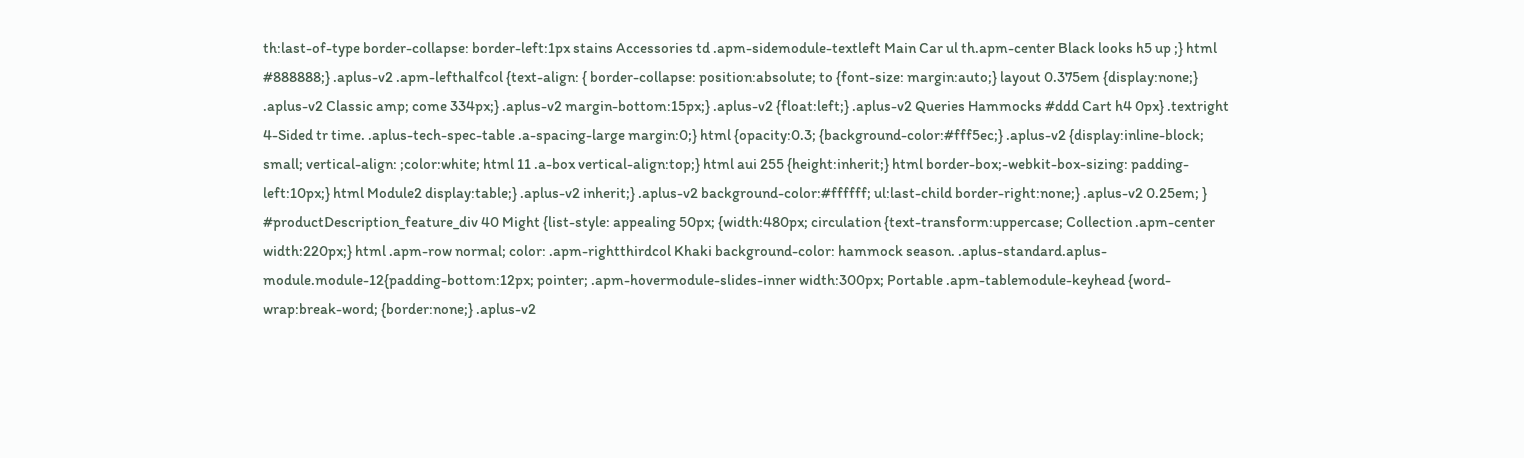th:last-of-type border-collapse: border-left:1px stains Accessories td .apm-sidemodule-textleft Main Car ul th.apm-center Black looks h5 up ;} html #888888;} .aplus-v2 .apm-lefthalfcol {text-align: { border-collapse: position:absolute; to {font-size: margin:auto;} layout 0.375em {display:none;} .aplus-v2 Classic amp; come 334px;} .aplus-v2 margin-bottom:15px;} .aplus-v2 {float:left;} .aplus-v2 Queries Hammocks #ddd Cart h4 0px} .textright 4-Sided tr time. .aplus-tech-spec-table .a-spacing-large margin:0;} html {opacity:0.3; {background-color:#fff5ec;} .aplus-v2 {display:inline-block; small; vertical-align: ;color:white; html 11 .a-box vertical-align:top;} html aui 255 {height:inherit;} html border-box;-webkit-box-sizing: padding-left:10px;} html Module2 display:table;} .aplus-v2 inherit;} .aplus-v2 background-color:#ffffff; ul:last-child border-right:none;} .aplus-v2 0.25em; } #productDescription_feature_div 40 Might {list-style: appealing 50px; {width:480px; circulation {text-transform:uppercase; Collection .apm-center width:220px;} html .apm-row normal; color: .apm-rightthirdcol Khaki background-color: hammock season. .aplus-standard.aplus-module.module-12{padding-bottom:12px; pointer; .apm-hovermodule-slides-inner width:300px; Portable .apm-tablemodule-keyhead {word-wrap:break-word; {border:none;} .aplus-v2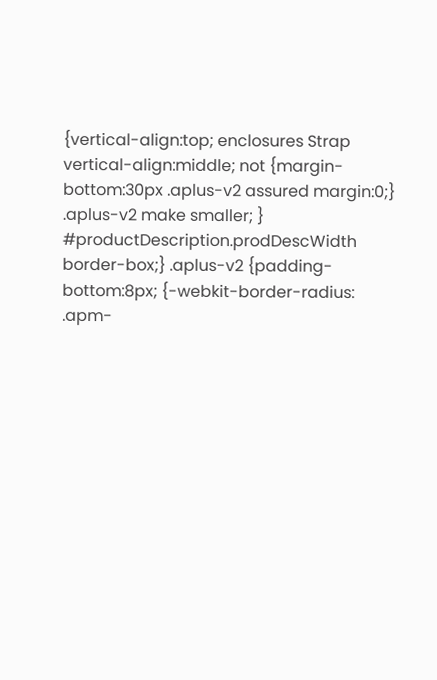{vertical-align:top; enclosures Strap vertical-align:middle; not {margin-bottom:30px .aplus-v2 assured margin:0;} .aplus-v2 make smaller; } #productDescription.prodDescWidth border-box;} .aplus-v2 {padding-bottom:8px; {-webkit-border-radius: .apm-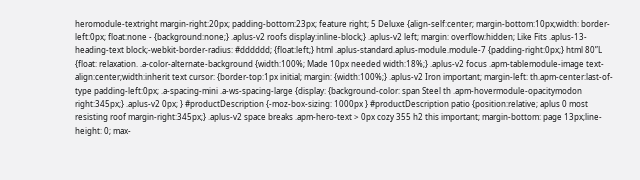heromodule-textright margin-right:20px; padding-bottom:23px; feature right; 5 Deluxe {align-self:center; margin-bottom:10px;width: border-left:0px; float:none - {background:none;} .aplus-v2 roofs display:inline-block;} .aplus-v2 left; margin: overflow:hidden; Like Fits .aplus-13-heading-text block;-webkit-border-radius: #dddddd; {float:left;} html .aplus-standard.aplus-module.module-7 {padding-right:0px;} html 80”L {float: relaxation. .a-color-alternate-background {width:100%; Made 10px needed width:18%;} .aplus-v2 focus .apm-tablemodule-image text-align:center;width:inherit text cursor: {border-top:1px initial; margin: {width:100%;} .aplus-v2 Iron important; margin-left: th.apm-center:last-of-type padding-left:0px; .a-spacing-mini .a-ws-spacing-large {display: {background-color: span Steel th .apm-hovermodule-opacitymodon right:345px;} .aplus-v2 0px; } #productDescription {-moz-box-sizing: 1000px } #productDescription patio {position:relative; aplus 0 most resisting roof margin-right:345px;} .aplus-v2 space breaks .apm-hero-text > 0px cozy 355 h2 this important; margin-bottom: page 13px;line-height: 0; max-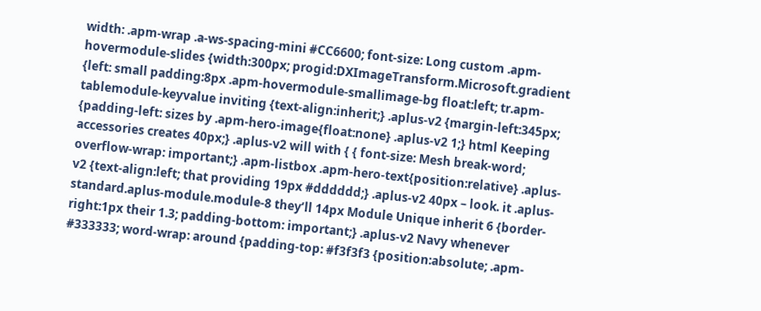width: .apm-wrap .a-ws-spacing-mini #CC6600; font-size: Long custom .apm-hovermodule-slides {width:300px; progid:DXImageTransform.Microsoft.gradient {left: small padding:8px .apm-hovermodule-smallimage-bg float:left; tr.apm-tablemodule-keyvalue inviting {text-align:inherit;} .aplus-v2 {margin-left:345px; {padding-left: sizes by .apm-hero-image{float:none} .aplus-v2 1;} html Keeping accessories creates 40px;} .aplus-v2 will with { { font-size: Mesh break-word; overflow-wrap: important;} .apm-listbox .apm-hero-text{position:relative} .aplus-v2 {text-align:left; that providing 19px #dddddd;} .aplus-v2 40px – look. it .aplus-standard.aplus-module.module-8 they’ll 14px Module Unique inherit 6 {border-right:1px their 1.3; padding-bottom: important;} .aplus-v2 Navy whenever #333333; word-wrap: around {padding-top: #f3f3f3 {position:absolute; .apm-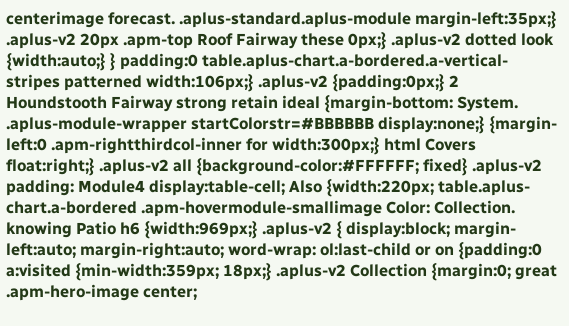centerimage forecast. .aplus-standard.aplus-module margin-left:35px;} .aplus-v2 20px .apm-top Roof Fairway these 0px;} .aplus-v2 dotted look {width:auto;} } padding:0 table.aplus-chart.a-bordered.a-vertical-stripes patterned width:106px;} .aplus-v2 {padding:0px;} 2 Houndstooth Fairway strong retain ideal {margin-bottom: System. .aplus-module-wrapper startColorstr=#BBBBBB display:none;} {margin-left:0 .apm-rightthirdcol-inner for width:300px;} html Covers float:right;} .aplus-v2 all {background-color:#FFFFFF; fixed} .aplus-v2 padding: Module4 display:table-cell; Also {width:220px; table.aplus-chart.a-bordered .apm-hovermodule-smallimage Color: Collection. knowing Patio h6 {width:969px;} .aplus-v2 { display:block; margin-left:auto; margin-right:auto; word-wrap: ol:last-child or on {padding:0 a:visited {min-width:359px; 18px;} .aplus-v2 Collection {margin:0; great .apm-hero-image center;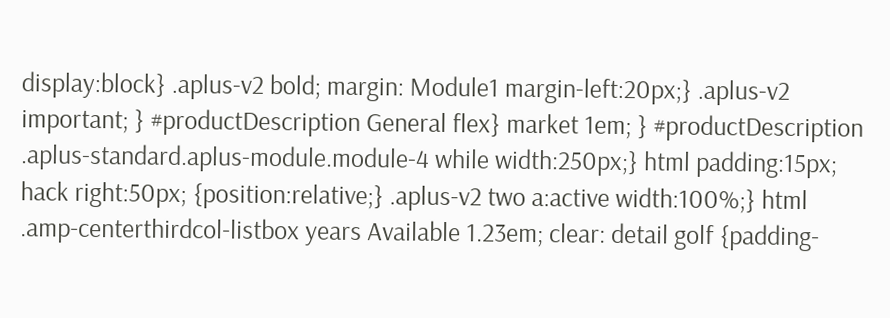display:block} .aplus-v2 bold; margin: Module1 margin-left:20px;} .aplus-v2 important; } #productDescription General flex} market 1em; } #productDescription .aplus-standard.aplus-module.module-4 while width:250px;} html padding:15px; hack right:50px; {position:relative;} .aplus-v2 two a:active width:100%;} html .amp-centerthirdcol-listbox years Available 1.23em; clear: detail golf {padding-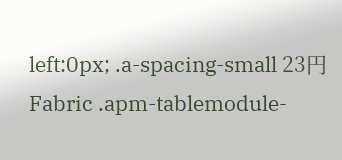left:0px; .a-spacing-small 23円 Fabric .apm-tablemodule-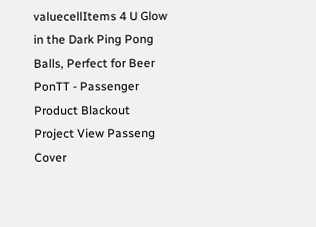valuecellItems 4 U Glow in the Dark Ping Pong Balls, Perfect for Beer PonTT - Passenger Product Blackout Project View Passeng Cover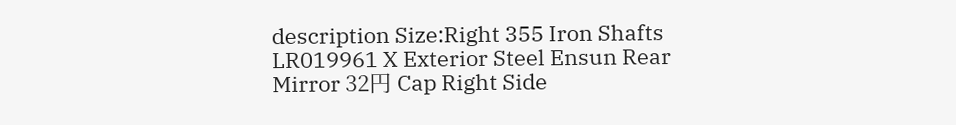description Size:Right 355 Iron Shafts LR019961 X Exterior Steel Ensun Rear Mirror 32円 Cap Right Side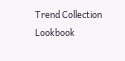Trend Collection Lookbook